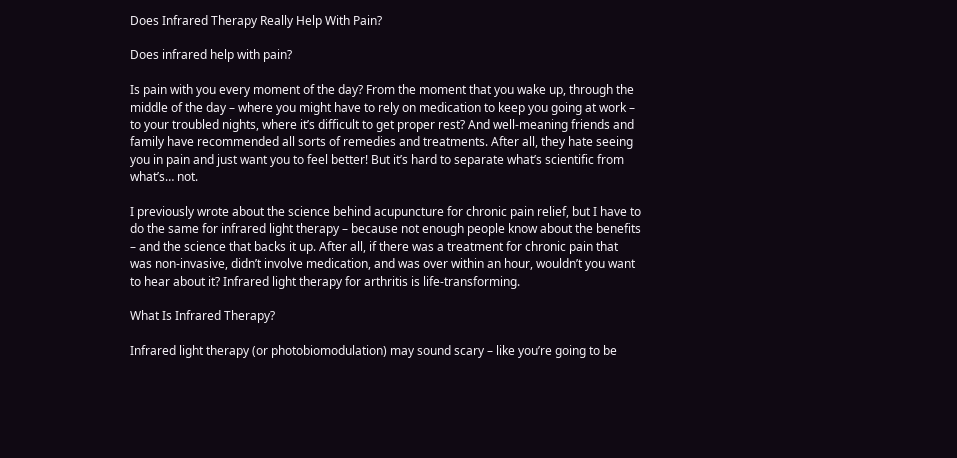Does Infrared Therapy Really Help With Pain?

Does infrared help with pain?

Is pain with you every moment of the day? From the moment that you wake up, through the middle of the day – where you might have to rely on medication to keep you going at work – to your troubled nights, where it’s difficult to get proper rest? And well-meaning friends and family have recommended all sorts of remedies and treatments. After all, they hate seeing you in pain and just want you to feel better! But it’s hard to separate what’s scientific from what’s… not.

I previously wrote about the science behind acupuncture for chronic pain relief, but I have to do the same for infrared light therapy – because not enough people know about the benefits – and the science that backs it up. After all, if there was a treatment for chronic pain that was non-invasive, didn’t involve medication, and was over within an hour, wouldn’t you want to hear about it? Infrared light therapy for arthritis is life-transforming.

What Is Infrared Therapy?

Infrared light therapy (or photobiomodulation) may sound scary – like you’re going to be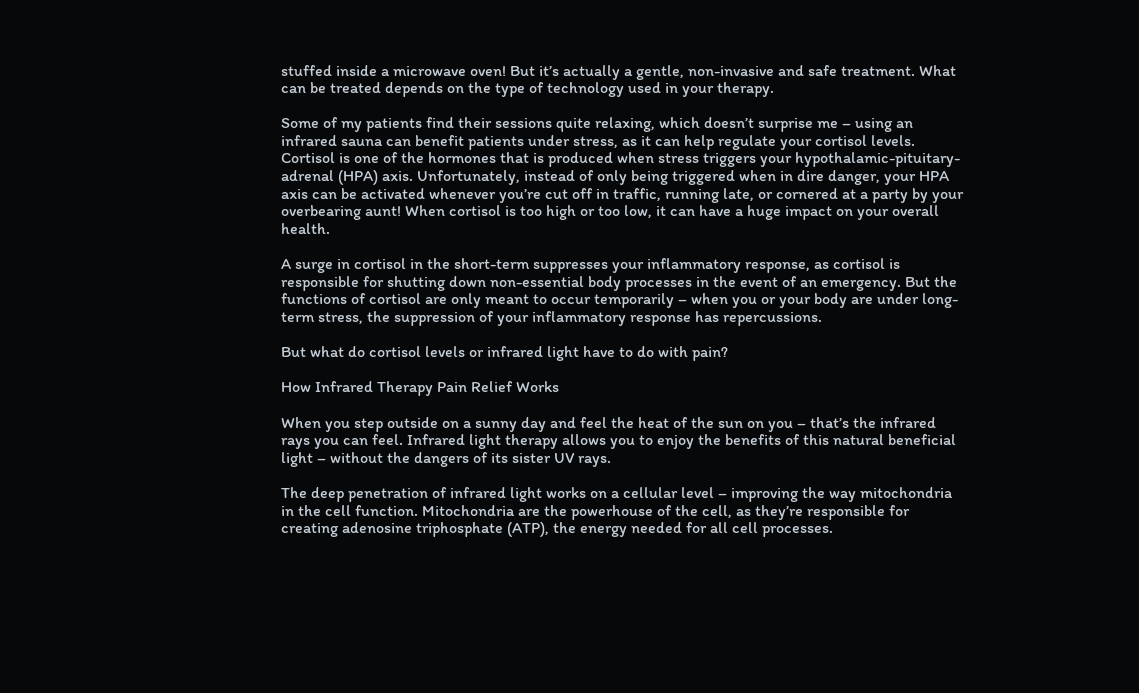stuffed inside a microwave oven! But it’s actually a gentle, non-invasive and safe treatment. What can be treated depends on the type of technology used in your therapy.

Some of my patients find their sessions quite relaxing, which doesn’t surprise me – using an infrared sauna can benefit patients under stress, as it can help regulate your cortisol levels. Cortisol is one of the hormones that is produced when stress triggers your hypothalamic-pituitary-adrenal (HPA) axis. Unfortunately, instead of only being triggered when in dire danger, your HPA axis can be activated whenever you’re cut off in traffic, running late, or cornered at a party by your overbearing aunt! When cortisol is too high or too low, it can have a huge impact on your overall health.

A surge in cortisol in the short-term suppresses your inflammatory response, as cortisol is responsible for shutting down non-essential body processes in the event of an emergency. But the functions of cortisol are only meant to occur temporarily – when you or your body are under long-term stress, the suppression of your inflammatory response has repercussions.

But what do cortisol levels or infrared light have to do with pain?

How Infrared Therapy Pain Relief Works

When you step outside on a sunny day and feel the heat of the sun on you – that’s the infrared rays you can feel. Infrared light therapy allows you to enjoy the benefits of this natural beneficial light – without the dangers of its sister UV rays.

The deep penetration of infrared light works on a cellular level – improving the way mitochondria in the cell function. Mitochondria are the powerhouse of the cell, as they’re responsible for creating adenosine triphosphate (ATP), the energy needed for all cell processes.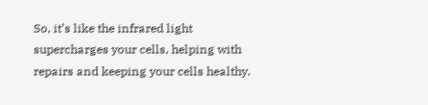So, it’s like the infrared light supercharges your cells, helping with repairs and keeping your cells healthy.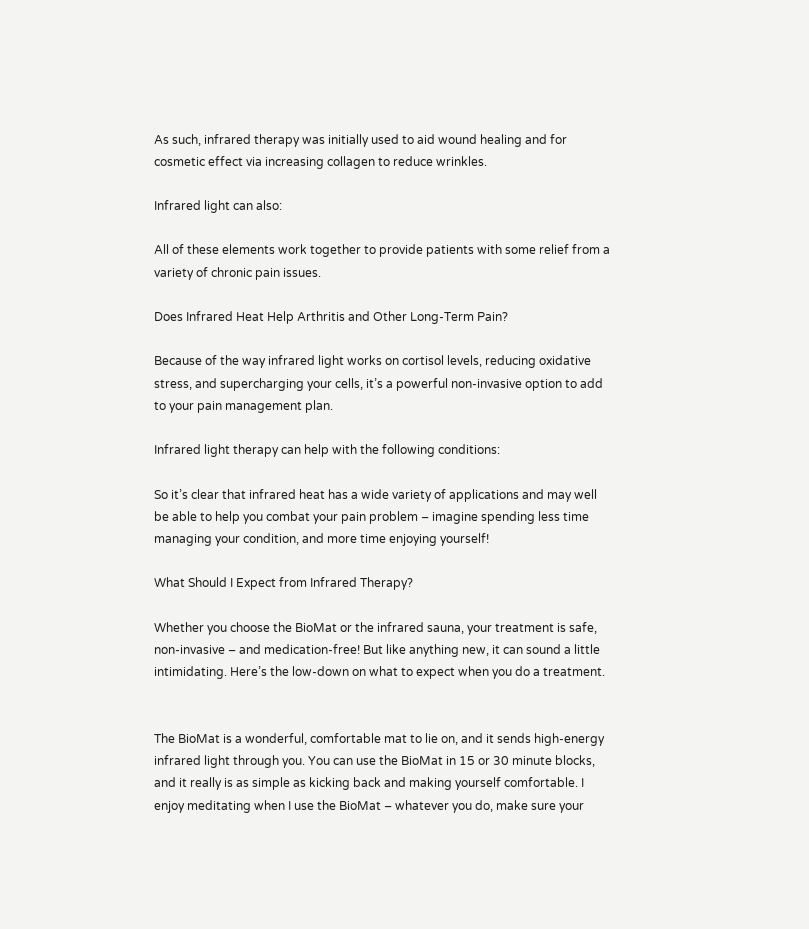As such, infrared therapy was initially used to aid wound healing and for cosmetic effect via increasing collagen to reduce wrinkles.

Infrared light can also:

All of these elements work together to provide patients with some relief from a variety of chronic pain issues.

Does Infrared Heat Help Arthritis and Other Long-Term Pain?

Because of the way infrared light works on cortisol levels, reducing oxidative stress, and supercharging your cells, it’s a powerful non-invasive option to add to your pain management plan.

Infrared light therapy can help with the following conditions:

So it’s clear that infrared heat has a wide variety of applications and may well be able to help you combat your pain problem – imagine spending less time managing your condition, and more time enjoying yourself!

What Should I Expect from Infrared Therapy?

Whether you choose the BioMat or the infrared sauna, your treatment is safe, non-invasive – and medication-free! But like anything new, it can sound a little intimidating. Here’s the low-down on what to expect when you do a treatment.


The BioMat is a wonderful, comfortable mat to lie on, and it sends high-energy infrared light through you. You can use the BioMat in 15 or 30 minute blocks, and it really is as simple as kicking back and making yourself comfortable. I enjoy meditating when I use the BioMat – whatever you do, make sure your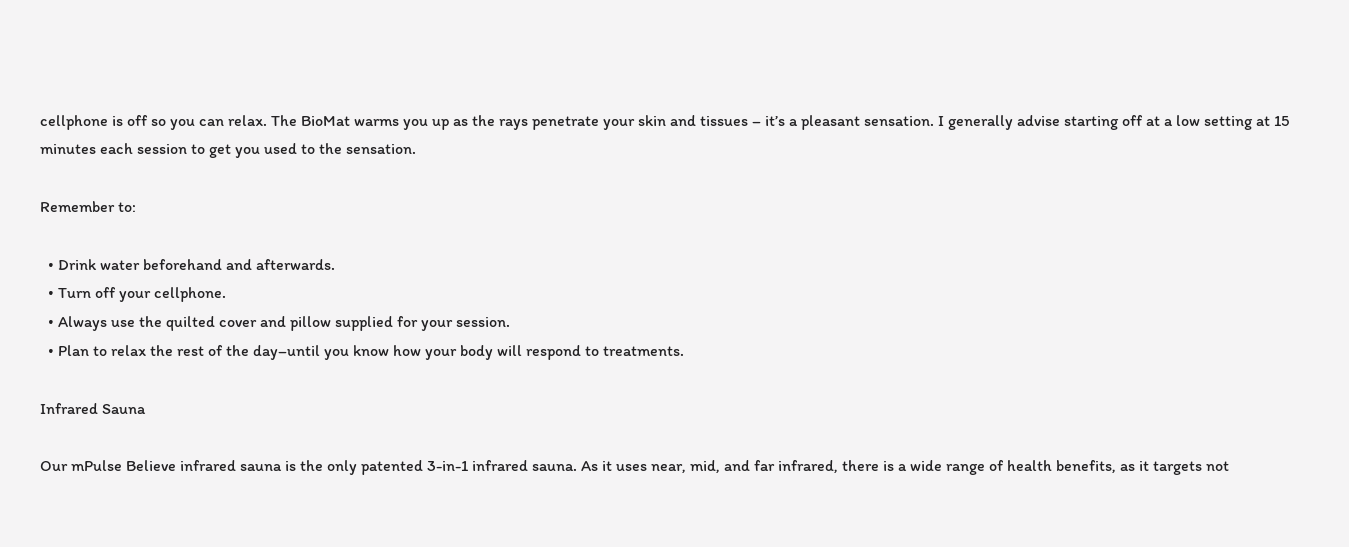cellphone is off so you can relax. The BioMat warms you up as the rays penetrate your skin and tissues – it’s a pleasant sensation. I generally advise starting off at a low setting at 15 minutes each session to get you used to the sensation.

Remember to:

  • Drink water beforehand and afterwards.
  • Turn off your cellphone.
  • Always use the quilted cover and pillow supplied for your session.
  • Plan to relax the rest of the day–until you know how your body will respond to treatments.

Infrared Sauna

Our mPulse Believe infrared sauna is the only patented 3-in-1 infrared sauna. As it uses near, mid, and far infrared, there is a wide range of health benefits, as it targets not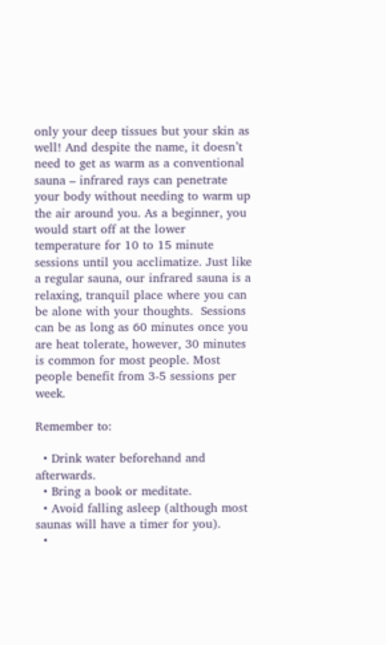only your deep tissues but your skin as well! And despite the name, it doesn’t need to get as warm as a conventional sauna – infrared rays can penetrate your body without needing to warm up the air around you. As a beginner, you would start off at the lower temperature for 10 to 15 minute sessions until you acclimatize. Just like a regular sauna, our infrared sauna is a relaxing, tranquil place where you can be alone with your thoughts.  Sessions can be as long as 60 minutes once you are heat tolerate, however, 30 minutes is common for most people. Most people benefit from 3-5 sessions per week.

Remember to:

  • Drink water beforehand and afterwards.
  • Bring a book or meditate.
  • Avoid falling asleep (although most saunas will have a timer for you).
  •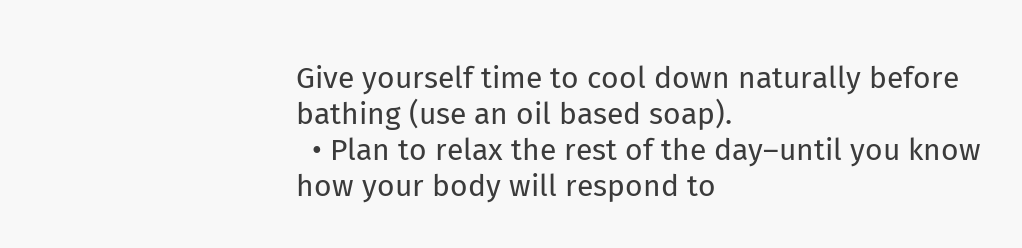Give yourself time to cool down naturally before bathing (use an oil based soap).
  • Plan to relax the rest of the day–until you know how your body will respond to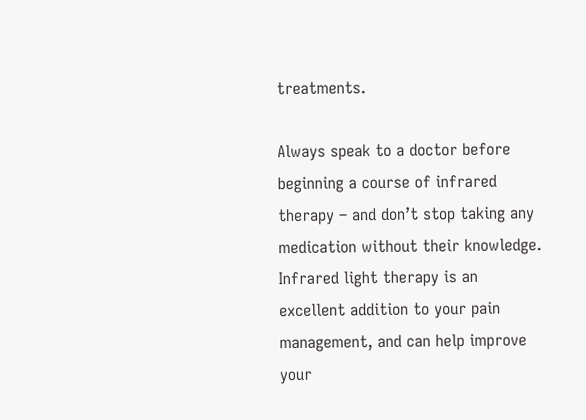treatments.

Always speak to a doctor before beginning a course of infrared therapy – and don’t stop taking any medication without their knowledge. Infrared light therapy is an excellent addition to your pain management, and can help improve your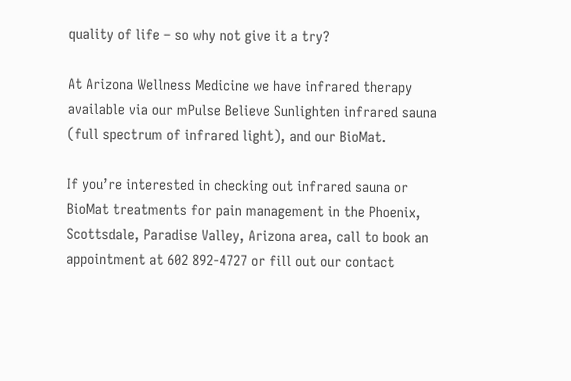quality of life – so why not give it a try?

At Arizona Wellness Medicine we have infrared therapy available via our mPulse Believe Sunlighten infrared sauna (full spectrum of infrared light), and our BioMat.

If you’re interested in checking out infrared sauna or BioMat treatments for pain management in the Phoenix, Scottsdale, Paradise Valley, Arizona area, call to book an appointment at 602 892-4727 or fill out our contact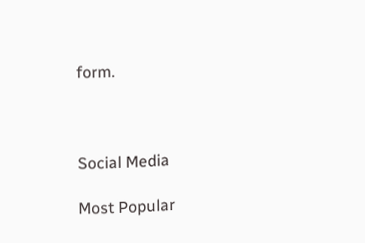form.



Social Media

Most Popular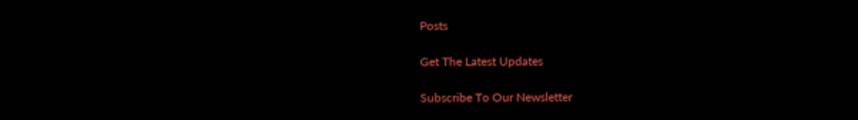Posts

Get The Latest Updates

Subscribe To Our Newsletter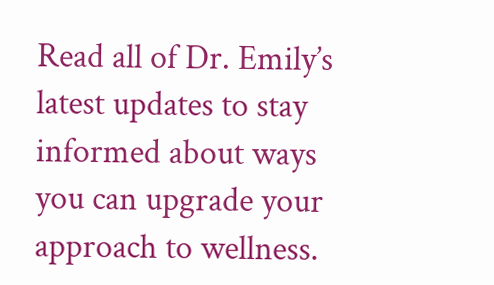Read all of Dr. Emily’s latest updates to stay informed about ways you can upgrade your approach to wellness.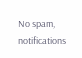No spam, notifications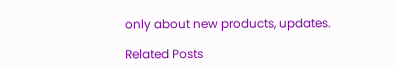only about new products, updates.

Related Posts